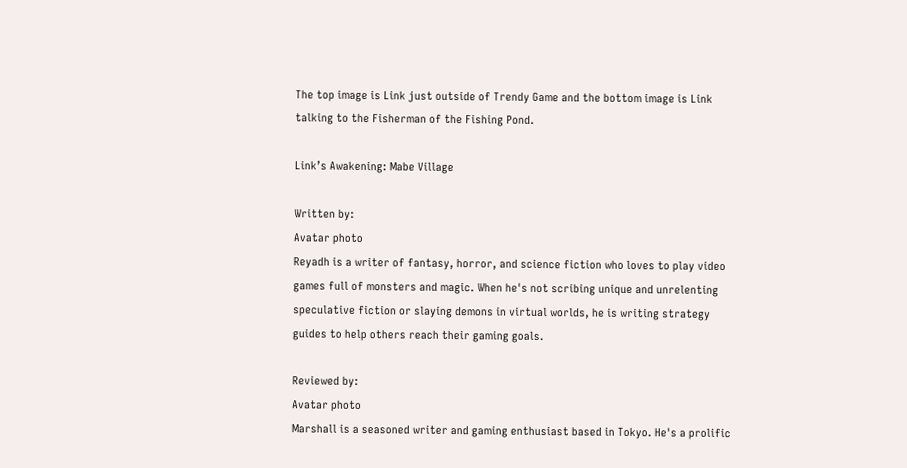The top image is Link just outside of Trendy Game and the bottom image is Link talking to the Fisherman of the Fishing Pond.

Link’s Awakening: Mabe Village

Written by:
Avatar photo
Reyadh is a writer of fantasy, horror, and science fiction who loves to play video games full of monsters and magic. When he's not scribing unique and unrelenting speculative fiction or slaying demons in virtual worlds, he is writing strategy guides to help others reach their gaming goals.

Reviewed by:
Avatar photo
Marshall is a seasoned writer and gaming enthusiast based in Tokyo. He's a prolific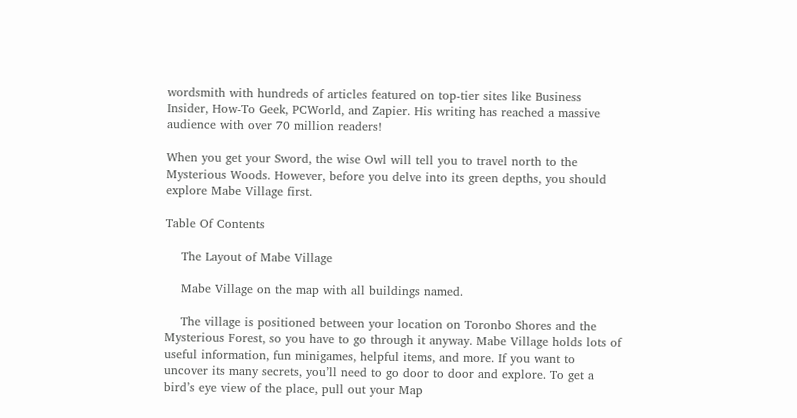wordsmith with hundreds of articles featured on top-tier sites like Business Insider, How-To Geek, PCWorld, and Zapier. His writing has reached a massive audience with over 70 million readers!

When you get your Sword, the wise Owl will tell you to travel north to the Mysterious Woods. However, before you delve into its green depths, you should explore Mabe Village first.

Table Of Contents

    The Layout of Mabe Village

    Mabe Village on the map with all buildings named.

    The village is positioned between your location on Toronbo Shores and the Mysterious Forest, so you have to go through it anyway. Mabe Village holds lots of useful information, fun minigames, helpful items, and more. If you want to uncover its many secrets, you’ll need to go door to door and explore. To get a bird’s eye view of the place, pull out your Map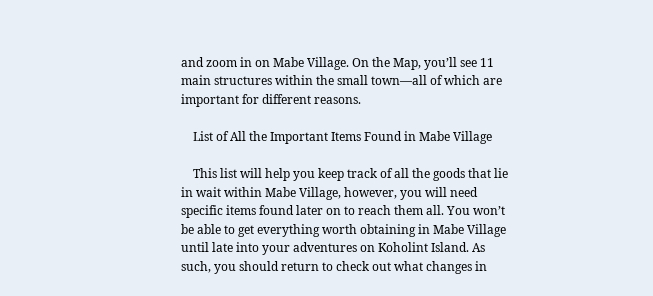and zoom in on Mabe Village. On the Map, you’ll see 11 main structures within the small town—all of which are important for different reasons.

    List of All the Important Items Found in Mabe Village

    This list will help you keep track of all the goods that lie in wait within Mabe Village, however, you will need specific items found later on to reach them all. You won’t be able to get everything worth obtaining in Mabe Village until late into your adventures on Koholint Island. As such, you should return to check out what changes in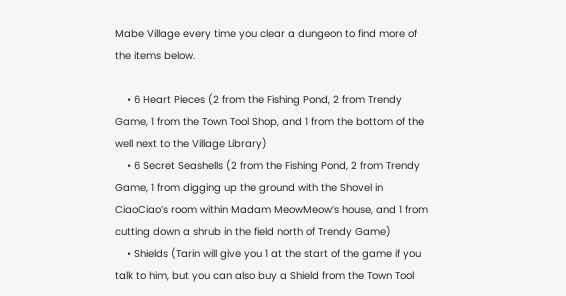Mabe Village every time you clear a dungeon to find more of the items below.

    • 6 Heart Pieces (2 from the Fishing Pond, 2 from Trendy Game, 1 from the Town Tool Shop, and 1 from the bottom of the well next to the Village Library)
    • 6 Secret Seashells (2 from the Fishing Pond, 2 from Trendy Game, 1 from digging up the ground with the Shovel in CiaoCiao’s room within Madam MeowMeow’s house, and 1 from cutting down a shrub in the field north of Trendy Game)
    • Shields (Tarin will give you 1 at the start of the game if you talk to him, but you can also buy a Shield from the Town Tool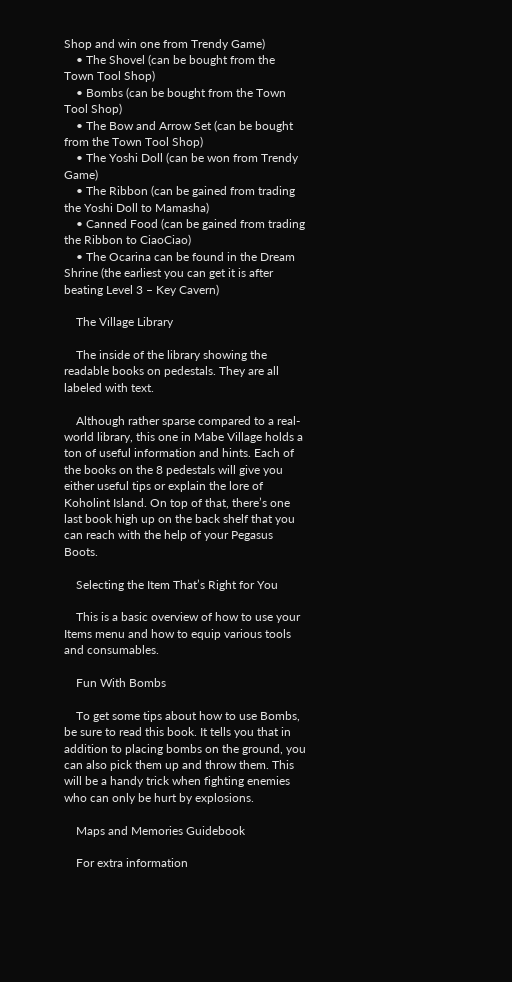Shop and win one from Trendy Game)
    • The Shovel (can be bought from the Town Tool Shop)
    • Bombs (can be bought from the Town Tool Shop)
    • The Bow and Arrow Set (can be bought from the Town Tool Shop)
    • The Yoshi Doll (can be won from Trendy Game)
    • The Ribbon (can be gained from trading the Yoshi Doll to Mamasha)
    • Canned Food (can be gained from trading the Ribbon to CiaoCiao)
    • The Ocarina can be found in the Dream Shrine (the earliest you can get it is after beating Level 3 – Key Cavern)

    The Village Library

    The inside of the library showing the readable books on pedestals. They are all labeled with text.

    Although rather sparse compared to a real-world library, this one in Mabe Village holds a ton of useful information and hints. Each of the books on the 8 pedestals will give you either useful tips or explain the lore of Koholint Island. On top of that, there’s one last book high up on the back shelf that you can reach with the help of your Pegasus Boots.

    Selecting the Item That’s Right for You

    This is a basic overview of how to use your Items menu and how to equip various tools and consumables.

    Fun With Bombs

    To get some tips about how to use Bombs, be sure to read this book. It tells you that in addition to placing bombs on the ground, you can also pick them up and throw them. This will be a handy trick when fighting enemies who can only be hurt by explosions.

    Maps and Memories Guidebook

    For extra information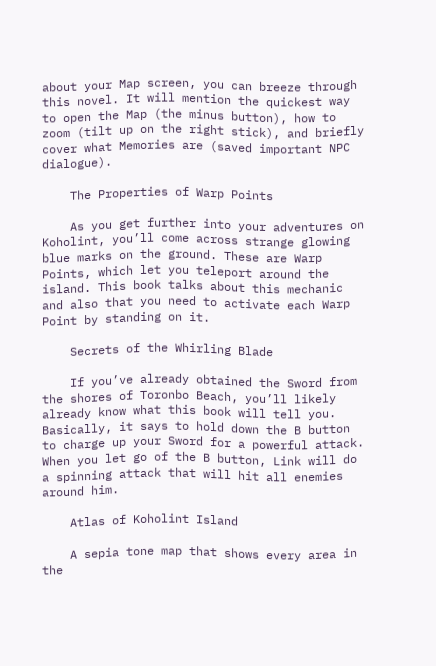about your Map screen, you can breeze through this novel. It will mention the quickest way to open the Map (the minus button), how to zoom (tilt up on the right stick), and briefly cover what Memories are (saved important NPC dialogue).

    The Properties of Warp Points

    As you get further into your adventures on Koholint, you’ll come across strange glowing blue marks on the ground. These are Warp Points, which let you teleport around the island. This book talks about this mechanic and also that you need to activate each Warp Point by standing on it.

    Secrets of the Whirling Blade

    If you’ve already obtained the Sword from the shores of Toronbo Beach, you’ll likely already know what this book will tell you. Basically, it says to hold down the B button to charge up your Sword for a powerful attack. When you let go of the B button, Link will do a spinning attack that will hit all enemies around him.

    Atlas of Koholint Island

    A sepia tone map that shows every area in the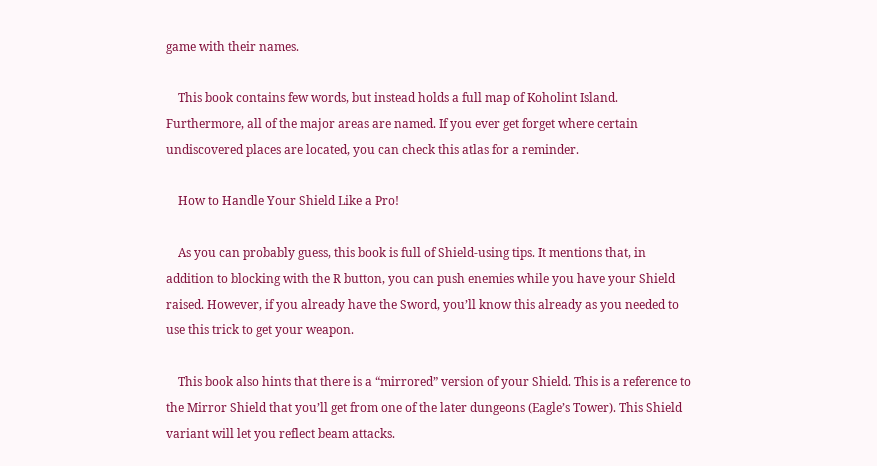game with their names.

    This book contains few words, but instead holds a full map of Koholint Island. Furthermore, all of the major areas are named. If you ever get forget where certain undiscovered places are located, you can check this atlas for a reminder.

    How to Handle Your Shield Like a Pro!

    As you can probably guess, this book is full of Shield-using tips. It mentions that, in addition to blocking with the R button, you can push enemies while you have your Shield raised. However, if you already have the Sword, you’ll know this already as you needed to use this trick to get your weapon.

    This book also hints that there is a “mirrored” version of your Shield. This is a reference to the Mirror Shield that you’ll get from one of the later dungeons (Eagle’s Tower). This Shield variant will let you reflect beam attacks.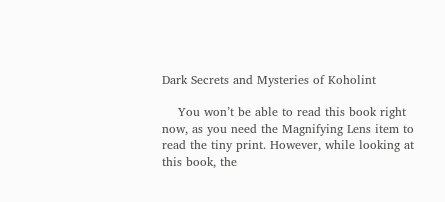Dark Secrets and Mysteries of Koholint

    You won’t be able to read this book right now, as you need the Magnifying Lens item to read the tiny print. However, while looking at this book, the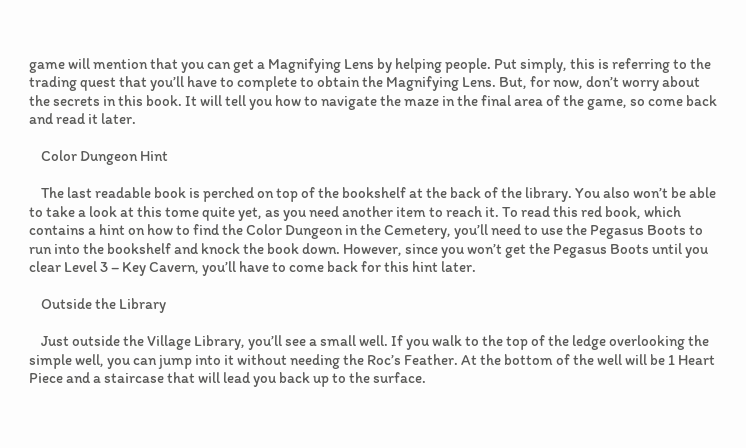game will mention that you can get a Magnifying Lens by helping people. Put simply, this is referring to the trading quest that you’ll have to complete to obtain the Magnifying Lens. But, for now, don’t worry about the secrets in this book. It will tell you how to navigate the maze in the final area of the game, so come back and read it later.

    Color Dungeon Hint

    The last readable book is perched on top of the bookshelf at the back of the library. You also won’t be able to take a look at this tome quite yet, as you need another item to reach it. To read this red book, which contains a hint on how to find the Color Dungeon in the Cemetery, you’ll need to use the Pegasus Boots to run into the bookshelf and knock the book down. However, since you won’t get the Pegasus Boots until you clear Level 3 – Key Cavern, you’ll have to come back for this hint later.

    Outside the Library

    Just outside the Village Library, you’ll see a small well. If you walk to the top of the ledge overlooking the simple well, you can jump into it without needing the Roc’s Feather. At the bottom of the well will be 1 Heart Piece and a staircase that will lead you back up to the surface.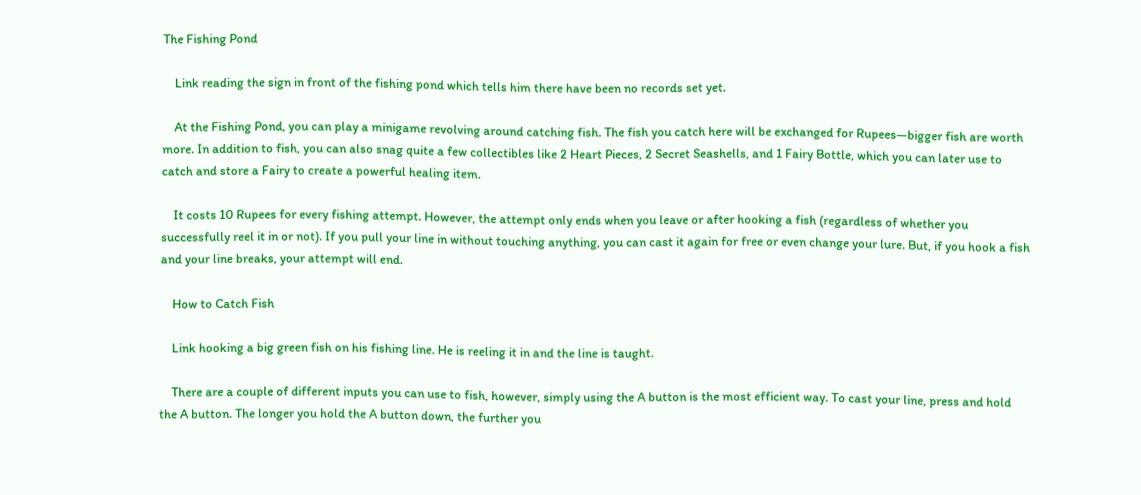The Fishing Pond

    Link reading the sign in front of the fishing pond which tells him there have been no records set yet.

    At the Fishing Pond, you can play a minigame revolving around catching fish. The fish you catch here will be exchanged for Rupees—bigger fish are worth more. In addition to fish, you can also snag quite a few collectibles like 2 Heart Pieces, 2 Secret Seashells, and 1 Fairy Bottle, which you can later use to catch and store a Fairy to create a powerful healing item.

    It costs 10 Rupees for every fishing attempt. However, the attempt only ends when you leave or after hooking a fish (regardless of whether you successfully reel it in or not). If you pull your line in without touching anything, you can cast it again for free or even change your lure. But, if you hook a fish and your line breaks, your attempt will end.

    How to Catch Fish

    Link hooking a big green fish on his fishing line. He is reeling it in and the line is taught.

    There are a couple of different inputs you can use to fish, however, simply using the A button is the most efficient way. To cast your line, press and hold the A button. The longer you hold the A button down, the further you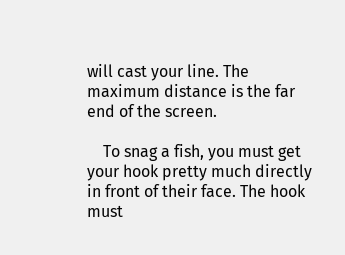will cast your line. The maximum distance is the far end of the screen.

    To snag a fish, you must get your hook pretty much directly in front of their face. The hook must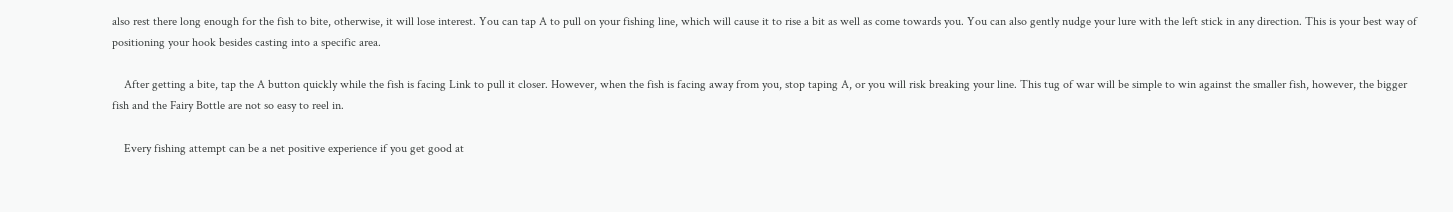also rest there long enough for the fish to bite, otherwise, it will lose interest. You can tap A to pull on your fishing line, which will cause it to rise a bit as well as come towards you. You can also gently nudge your lure with the left stick in any direction. This is your best way of positioning your hook besides casting into a specific area.

    After getting a bite, tap the A button quickly while the fish is facing Link to pull it closer. However, when the fish is facing away from you, stop taping A, or you will risk breaking your line. This tug of war will be simple to win against the smaller fish, however, the bigger fish and the Fairy Bottle are not so easy to reel in.

    Every fishing attempt can be a net positive experience if you get good at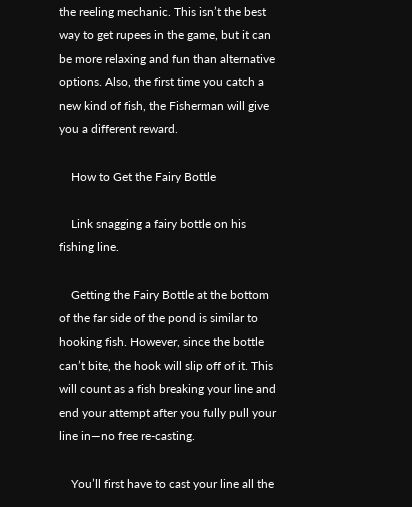the reeling mechanic. This isn’t the best way to get rupees in the game, but it can be more relaxing and fun than alternative options. Also, the first time you catch a new kind of fish, the Fisherman will give you a different reward.

    How to Get the Fairy Bottle

    Link snagging a fairy bottle on his fishing line.

    Getting the Fairy Bottle at the bottom of the far side of the pond is similar to hooking fish. However, since the bottle can’t bite, the hook will slip off of it. This will count as a fish breaking your line and end your attempt after you fully pull your line in—no free re-casting.

    You’ll first have to cast your line all the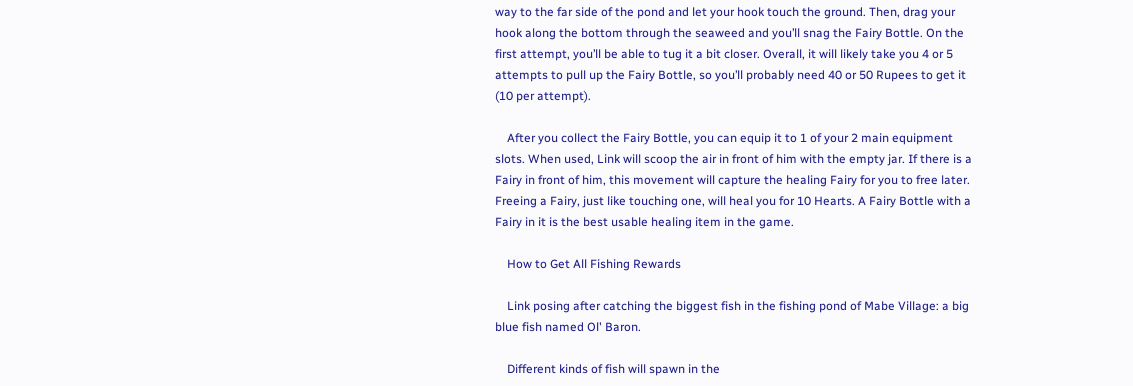way to the far side of the pond and let your hook touch the ground. Then, drag your hook along the bottom through the seaweed and you’ll snag the Fairy Bottle. On the first attempt, you’ll be able to tug it a bit closer. Overall, it will likely take you 4 or 5 attempts to pull up the Fairy Bottle, so you’ll probably need 40 or 50 Rupees to get it (10 per attempt).

    After you collect the Fairy Bottle, you can equip it to 1 of your 2 main equipment slots. When used, Link will scoop the air in front of him with the empty jar. If there is a Fairy in front of him, this movement will capture the healing Fairy for you to free later. Freeing a Fairy, just like touching one, will heal you for 10 Hearts. A Fairy Bottle with a Fairy in it is the best usable healing item in the game.

    How to Get All Fishing Rewards

    Link posing after catching the biggest fish in the fishing pond of Mabe Village: a big blue fish named Ol' Baron.

    Different kinds of fish will spawn in the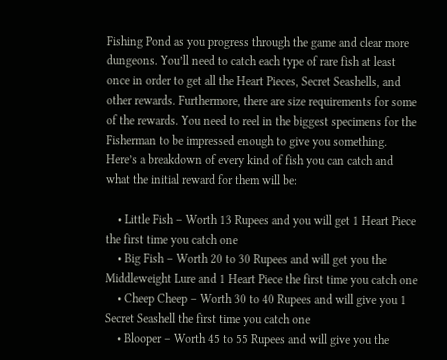Fishing Pond as you progress through the game and clear more dungeons. You’ll need to catch each type of rare fish at least once in order to get all the Heart Pieces, Secret Seashells, and other rewards. Furthermore, there are size requirements for some of the rewards. You need to reel in the biggest specimens for the Fisherman to be impressed enough to give you something. Here’s a breakdown of every kind of fish you can catch and what the initial reward for them will be:

    • Little Fish – Worth 13 Rupees and you will get 1 Heart Piece the first time you catch one
    • Big Fish – Worth 20 to 30 Rupees and will get you the Middleweight Lure and 1 Heart Piece the first time you catch one
    • Cheep Cheep – Worth 30 to 40 Rupees and will give you 1 Secret Seashell the first time you catch one
    • Blooper – Worth 45 to 55 Rupees and will give you the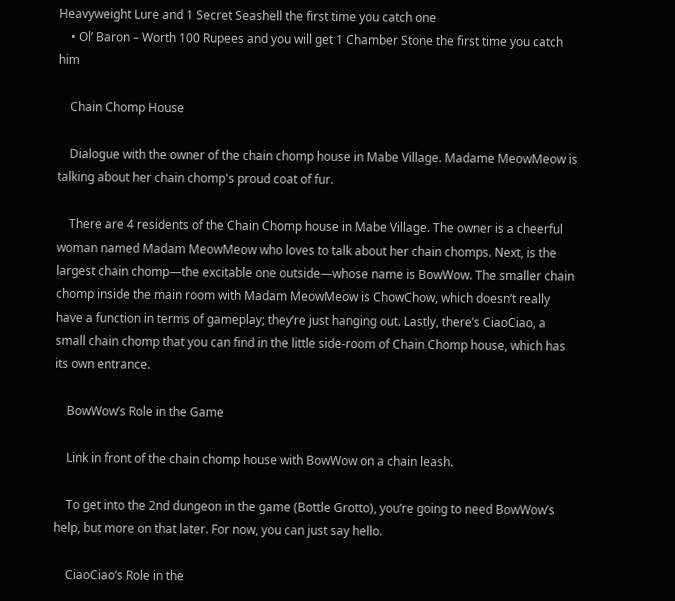Heavyweight Lure and 1 Secret Seashell the first time you catch one
    • Ol’ Baron – Worth 100 Rupees and you will get 1 Chamber Stone the first time you catch him

    Chain Chomp House

    Dialogue with the owner of the chain chomp house in Mabe Village. Madame MeowMeow is talking about her chain chomp's proud coat of fur.

    There are 4 residents of the Chain Chomp house in Mabe Village. The owner is a cheerful woman named Madam MeowMeow who loves to talk about her chain chomps. Next, is the largest chain chomp—the excitable one outside—whose name is BowWow. The smaller chain chomp inside the main room with Madam MeowMeow is ChowChow, which doesn’t really have a function in terms of gameplay; they’re just hanging out. Lastly, there’s CiaoCiao, a small chain chomp that you can find in the little side-room of Chain Chomp house, which has its own entrance.

    BowWow’s Role in the Game

    Link in front of the chain chomp house with BowWow on a chain leash.

    To get into the 2nd dungeon in the game (Bottle Grotto), you’re going to need BowWow’s help, but more on that later. For now, you can just say hello.

    CiaoCiao’s Role in the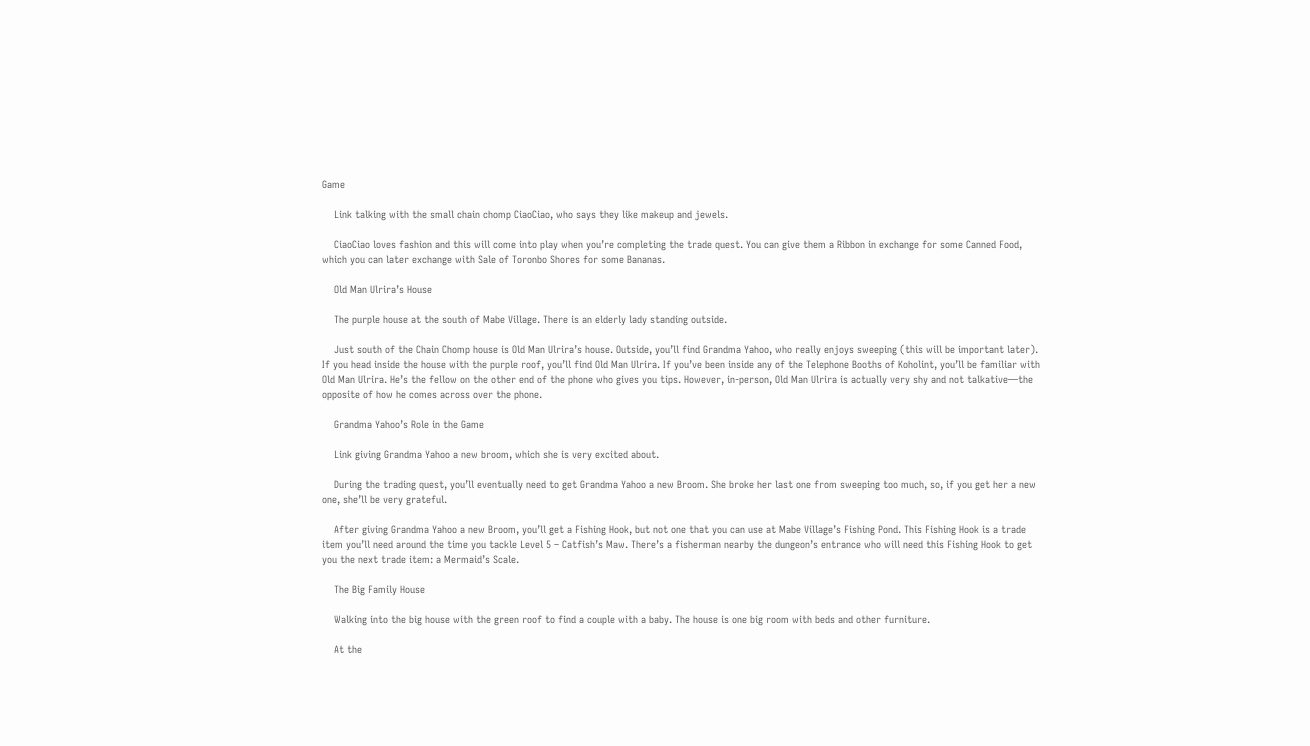Game

    Link talking with the small chain chomp CiaoCiao, who says they like makeup and jewels.

    CiaoCiao loves fashion and this will come into play when you’re completing the trade quest. You can give them a Ribbon in exchange for some Canned Food, which you can later exchange with Sale of Toronbo Shores for some Bananas.

    Old Man Ulrira’s House

    The purple house at the south of Mabe Village. There is an elderly lady standing outside.

    Just south of the Chain Chomp house is Old Man Ulrira’s house. Outside, you’ll find Grandma Yahoo, who really enjoys sweeping (this will be important later). If you head inside the house with the purple roof, you’ll find Old Man Ulrira. If you’ve been inside any of the Telephone Booths of Koholint, you’ll be familiar with Old Man Ulrira. He’s the fellow on the other end of the phone who gives you tips. However, in-person, Old Man Ulrira is actually very shy and not talkative—the opposite of how he comes across over the phone.

    Grandma Yahoo’s Role in the Game

    Link giving Grandma Yahoo a new broom, which she is very excited about.

    During the trading quest, you’ll eventually need to get Grandma Yahoo a new Broom. She broke her last one from sweeping too much, so, if you get her a new one, she’ll be very grateful.

    After giving Grandma Yahoo a new Broom, you’ll get a Fishing Hook, but not one that you can use at Mabe Village’s Fishing Pond. This Fishing Hook is a trade item you’ll need around the time you tackle Level 5 – Catfish’s Maw. There’s a fisherman nearby the dungeon’s entrance who will need this Fishing Hook to get you the next trade item: a Mermaid’s Scale.

    The Big Family House

    Walking into the big house with the green roof to find a couple with a baby. The house is one big room with beds and other furniture.

    At the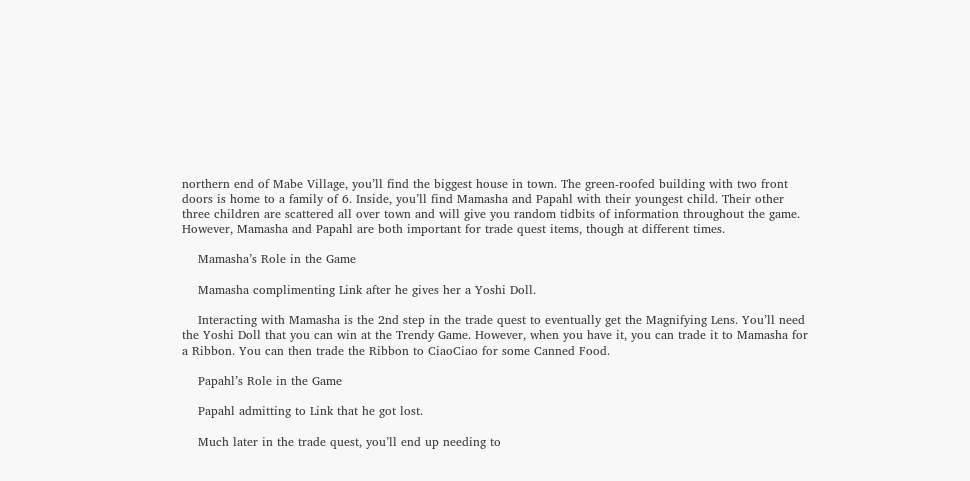northern end of Mabe Village, you’ll find the biggest house in town. The green-roofed building with two front doors is home to a family of 6. Inside, you’ll find Mamasha and Papahl with their youngest child. Their other three children are scattered all over town and will give you random tidbits of information throughout the game. However, Mamasha and Papahl are both important for trade quest items, though at different times.

    Mamasha’s Role in the Game

    Mamasha complimenting Link after he gives her a Yoshi Doll.

    Interacting with Mamasha is the 2nd step in the trade quest to eventually get the Magnifying Lens. You’ll need the Yoshi Doll that you can win at the Trendy Game. However, when you have it, you can trade it to Mamasha for a Ribbon. You can then trade the Ribbon to CiaoCiao for some Canned Food.

    Papahl’s Role in the Game

    Papahl admitting to Link that he got lost.

    Much later in the trade quest, you’ll end up needing to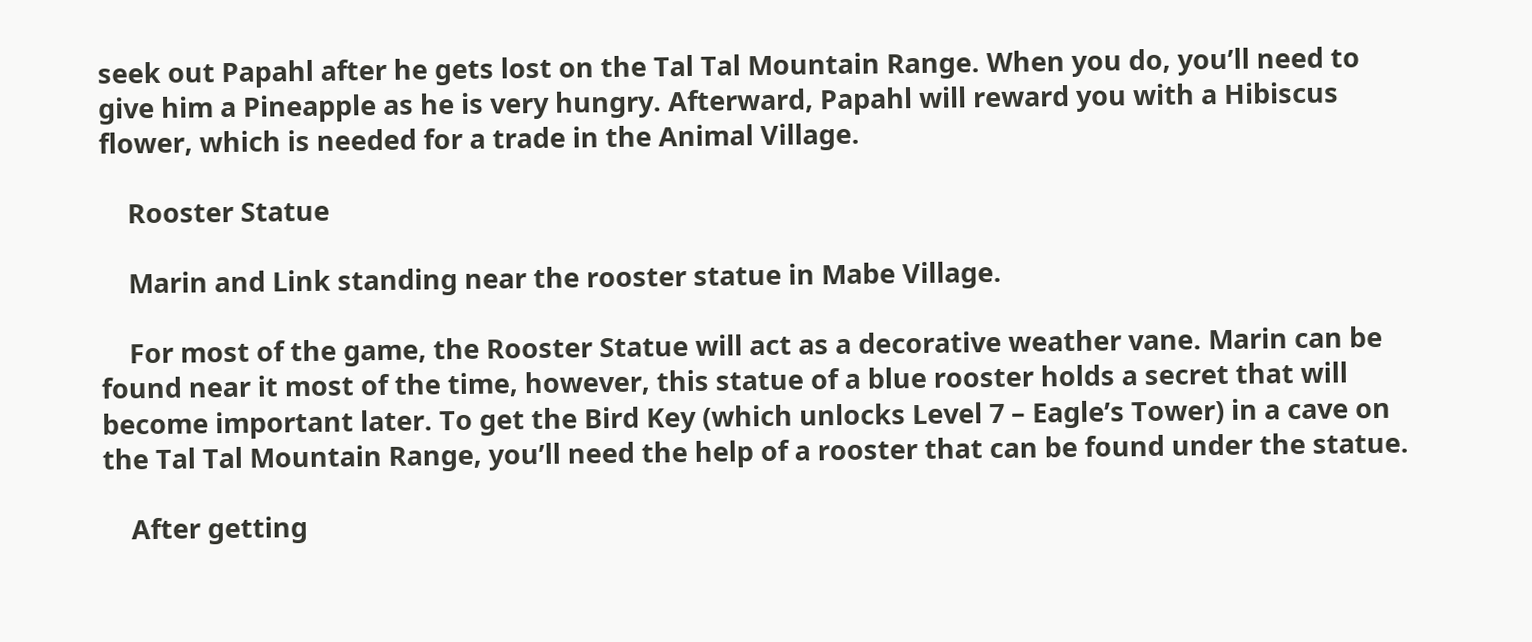seek out Papahl after he gets lost on the Tal Tal Mountain Range. When you do, you’ll need to give him a Pineapple as he is very hungry. Afterward, Papahl will reward you with a Hibiscus flower, which is needed for a trade in the Animal Village.

    Rooster Statue

    Marin and Link standing near the rooster statue in Mabe Village.

    For most of the game, the Rooster Statue will act as a decorative weather vane. Marin can be found near it most of the time, however, this statue of a blue rooster holds a secret that will become important later. To get the Bird Key (which unlocks Level 7 – Eagle’s Tower) in a cave on the Tal Tal Mountain Range, you’ll need the help of a rooster that can be found under the statue.

    After getting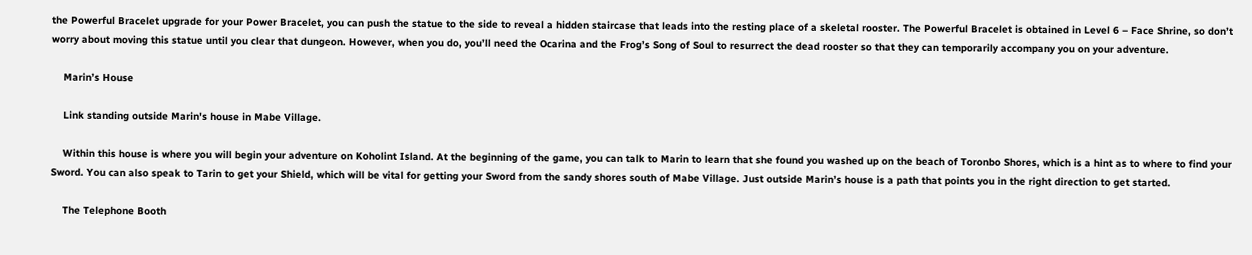the Powerful Bracelet upgrade for your Power Bracelet, you can push the statue to the side to reveal a hidden staircase that leads into the resting place of a skeletal rooster. The Powerful Bracelet is obtained in Level 6 – Face Shrine, so don’t worry about moving this statue until you clear that dungeon. However, when you do, you’ll need the Ocarina and the Frog’s Song of Soul to resurrect the dead rooster so that they can temporarily accompany you on your adventure.

    Marin’s House

    Link standing outside Marin's house in Mabe Village.

    Within this house is where you will begin your adventure on Koholint Island. At the beginning of the game, you can talk to Marin to learn that she found you washed up on the beach of Toronbo Shores, which is a hint as to where to find your Sword. You can also speak to Tarin to get your Shield, which will be vital for getting your Sword from the sandy shores south of Mabe Village. Just outside Marin’s house is a path that points you in the right direction to get started.

    The Telephone Booth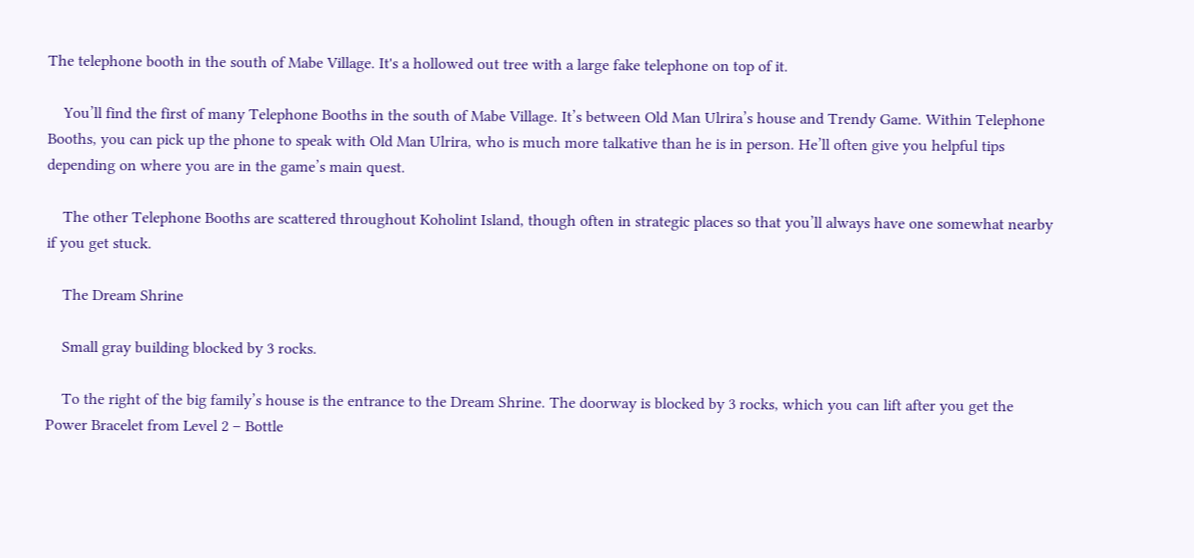The telephone booth in the south of Mabe Village. It's a hollowed out tree with a large fake telephone on top of it.

    You’ll find the first of many Telephone Booths in the south of Mabe Village. It’s between Old Man Ulrira’s house and Trendy Game. Within Telephone Booths, you can pick up the phone to speak with Old Man Ulrira, who is much more talkative than he is in person. He’ll often give you helpful tips depending on where you are in the game’s main quest.

    The other Telephone Booths are scattered throughout Koholint Island, though often in strategic places so that you’ll always have one somewhat nearby if you get stuck.

    The Dream Shrine

    Small gray building blocked by 3 rocks.

    To the right of the big family’s house is the entrance to the Dream Shrine. The doorway is blocked by 3 rocks, which you can lift after you get the Power Bracelet from Level 2 – Bottle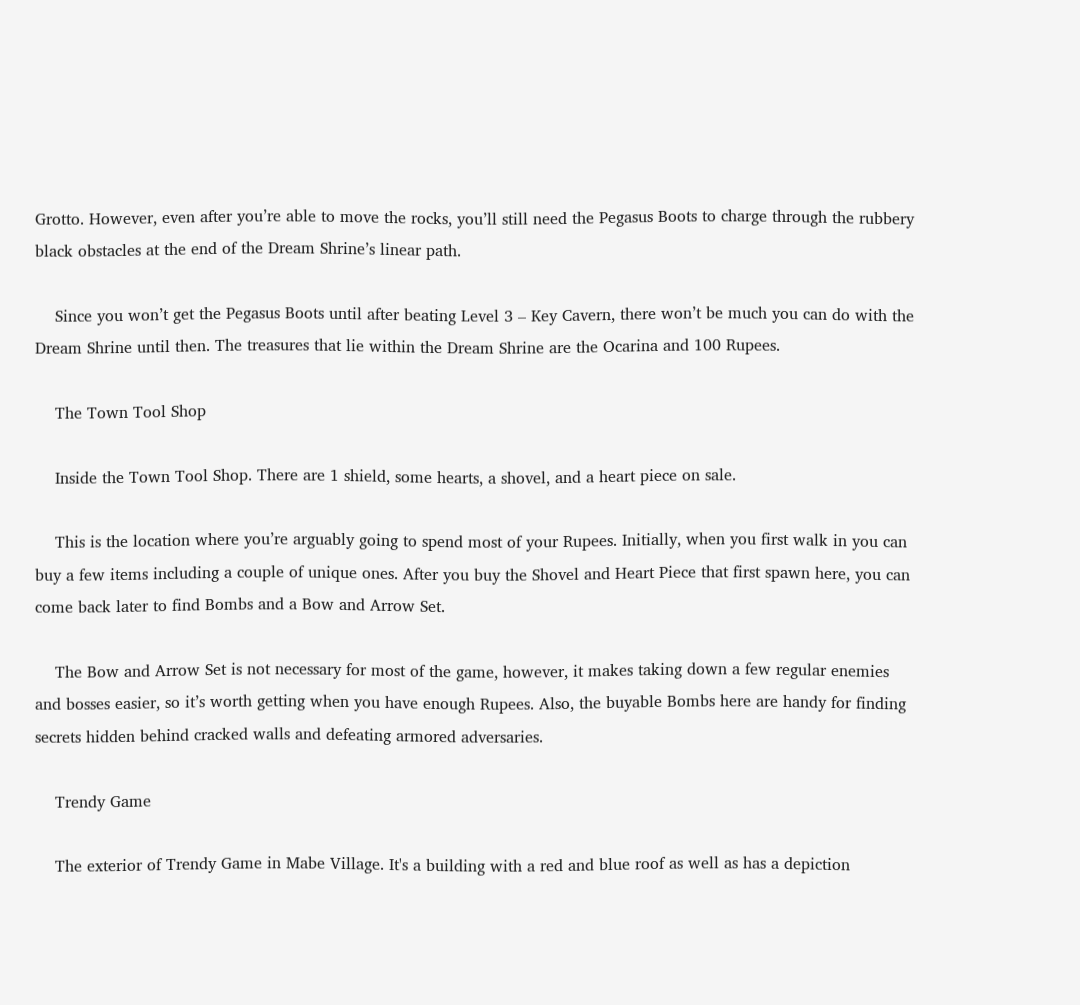Grotto. However, even after you’re able to move the rocks, you’ll still need the Pegasus Boots to charge through the rubbery black obstacles at the end of the Dream Shrine’s linear path.

    Since you won’t get the Pegasus Boots until after beating Level 3 – Key Cavern, there won’t be much you can do with the Dream Shrine until then. The treasures that lie within the Dream Shrine are the Ocarina and 100 Rupees.

    The Town Tool Shop

    Inside the Town Tool Shop. There are 1 shield, some hearts, a shovel, and a heart piece on sale.

    This is the location where you’re arguably going to spend most of your Rupees. Initially, when you first walk in you can buy a few items including a couple of unique ones. After you buy the Shovel and Heart Piece that first spawn here, you can come back later to find Bombs and a Bow and Arrow Set.

    The Bow and Arrow Set is not necessary for most of the game, however, it makes taking down a few regular enemies and bosses easier, so it’s worth getting when you have enough Rupees. Also, the buyable Bombs here are handy for finding secrets hidden behind cracked walls and defeating armored adversaries.

    Trendy Game

    The exterior of Trendy Game in Mabe Village. It's a building with a red and blue roof as well as has a depiction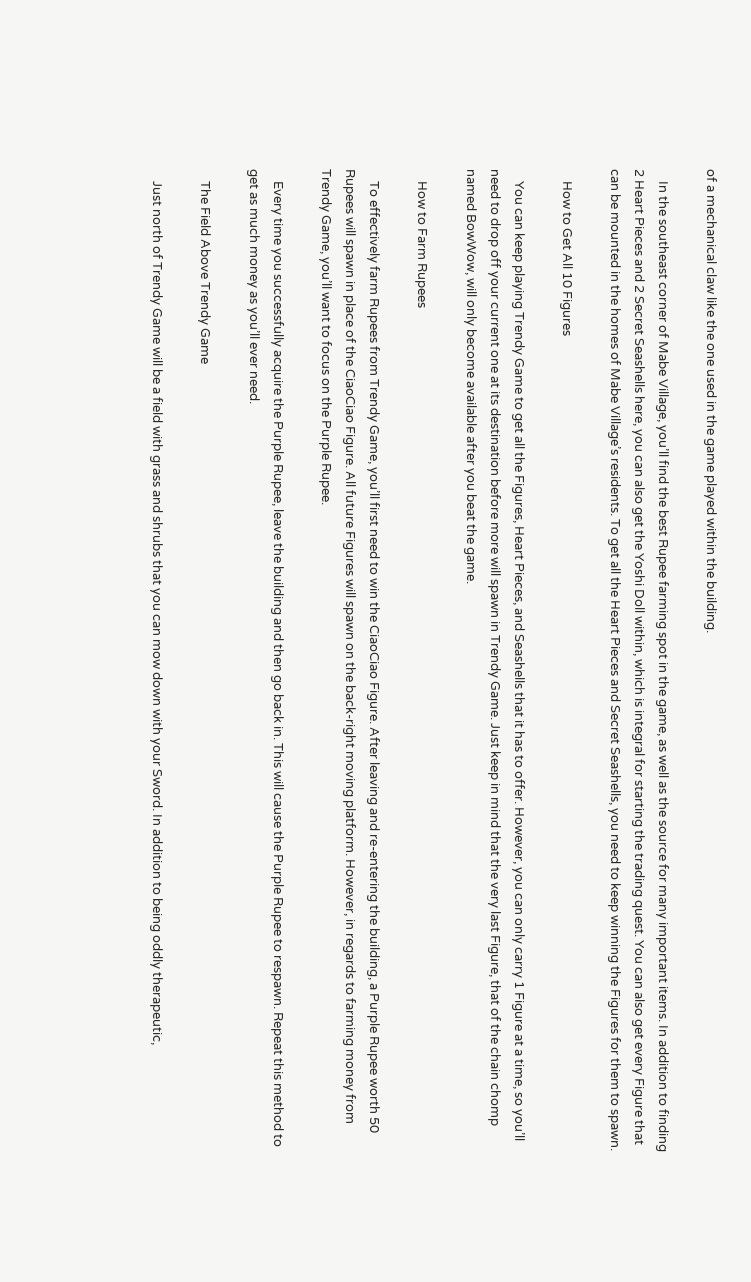of a mechanical claw like the one used in the game played within the building.

    In the southeast corner of Mabe Village, you’ll find the best Rupee farming spot in the game, as well as the source for many important items. In addition to finding 2 Heart Pieces and 2 Secret Seashells here, you can also get the Yoshi Doll within, which is integral for starting the trading quest. You can also get every Figure that can be mounted in the homes of Mabe Village’s residents. To get all the Heart Pieces and Secret Seashells, you need to keep winning the Figures for them to spawn.

    How to Get All 10 Figures

    You can keep playing Trendy Game to get all the Figures, Heart Pieces, and Seashells that it has to offer. However, you can only carry 1 Figure at a time, so you’ll need to drop off your current one at its destination before more will spawn in Trendy Game. Just keep in mind that the very last Figure, that of the chain chomp named BowWow, will only become available after you beat the game.

    How to Farm Rupees

    To effectively farm Rupees from Trendy Game, you’ll first need to win the CiaoCiao Figure. After leaving and re-entering the building, a Purple Rupee worth 50 Rupees will spawn in place of the CiaoCiao Figure. All future Figures will spawn on the back-right moving platform. However, in regards to farming money from Trendy Game, you’ll want to focus on the Purple Rupee.

    Every time you successfully acquire the Purple Rupee, leave the building and then go back in. This will cause the Purple Rupee to respawn. Repeat this method to get as much money as you’ll ever need.

    The Field Above Trendy Game

    Just north of Trendy Game will be a field with grass and shrubs that you can mow down with your Sword. In addition to being oddly therapeutic,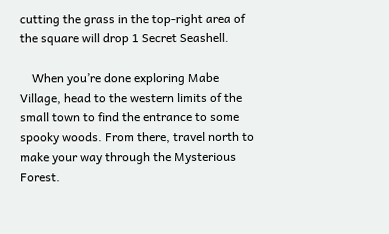cutting the grass in the top-right area of the square will drop 1 Secret Seashell.

    When you’re done exploring Mabe Village, head to the western limits of the small town to find the entrance to some spooky woods. From there, travel north to make your way through the Mysterious Forest.